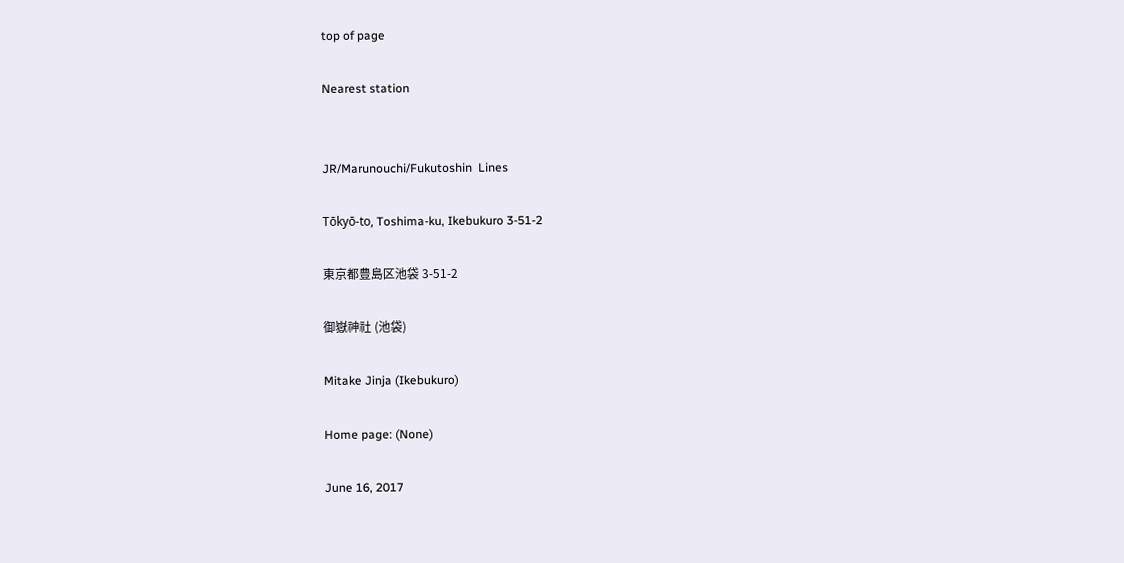top of page

Nearest station


JR/Marunouchi/Fukutoshin  Lines

Tōkyō-to, Toshima-ku, Ikebukuro 3-51-2

東京都豊島区池袋 3-51-2

御嶽神社 (池袋)

Mitake Jinja (Ikebukuro)

Home page: (None)

June 16, 2017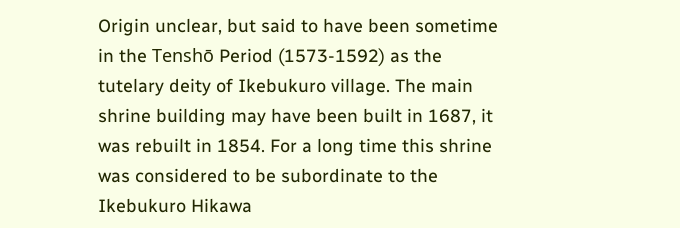Origin unclear, but said to have been sometime in the Tenshō Period (1573-1592) as the tutelary deity of Ikebukuro village. The main shrine building may have been built in 1687, it was rebuilt in 1854. For a long time this shrine was considered to be subordinate to the Ikebukuro Hikawa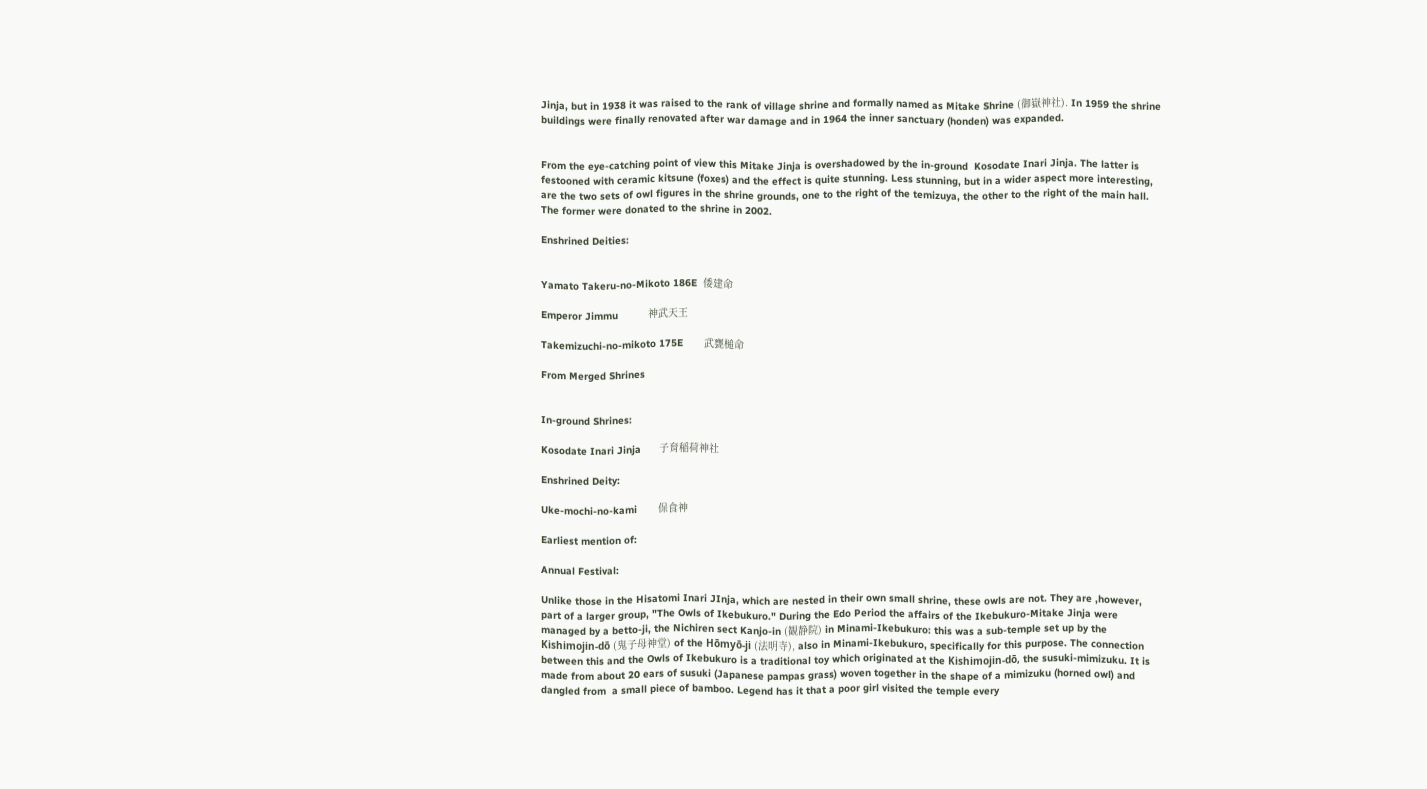Jinja, but in 1938 it was raised to the rank of village shrine and formally named as Mitake Shrine (御嶽神社). In 1959 the shrine buildings were finally renovated after war damage and in 1964 the inner sanctuary (honden) was expanded.


From the eye-catching point of view this Mitake Jinja is overshadowed by the in-ground  Kosodate Inari Jinja. The latter is festooned with ceramic kitsune (foxes) and the effect is quite stunning. Less stunning, but in a wider aspect more interesting, are the two sets of owl figures in the shrine grounds, one to the right of the temizuya, the other to the right of the main hall. The former were donated to the shrine in 2002.

Enshrined Deities:


Yamato Takeru-no-Mikoto 186E  倭建命

Emperor Jimmu          神武天王

Takemizuchi-no-mikoto 175E       武甕槌命

From Merged Shrines


In-ground Shrines:

Kosodate Inari Jinja      子育稲荷神社

Enshrined Deity:

Uke-mochi-no-kami       保食神

Earliest mention of:

Annual Festival:

Unlike those in the Hisatomi Inari JInja, which are nested in their own small shrine, these owls are not. They are ,however, part of a larger group, "The Owls of Ikebukuro." During the Edo Period the affairs of the Ikebukuro-Mitake Jinja were managed by a betto-ji, the Nichiren sect Kanjo-in (観静院) in Minami-Ikebukuro: this was a sub-temple set up by the Kishimojin-dō (鬼子母神堂) of the Hōmyō-ji (法明寺), also in Minami-Ikebukuro, specifically for this purpose. The connection between this and the Owls of Ikebukuro is a traditional toy which originated at the Kishimojin-dō, the susuki-mimizuku. It is made from about 20 ears of susuki (Japanese pampas grass) woven together in the shape of a mimizuku (horned owl) and dangled from  a small piece of bamboo. Legend has it that a poor girl visited the temple every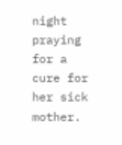night praying for a cure for her sick mother.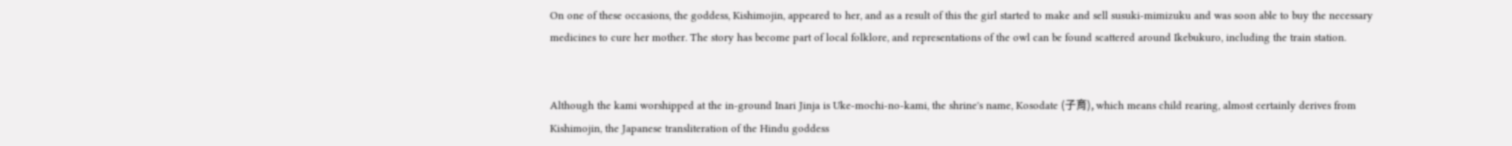On one of these occasions, the goddess, Kishimojin, appeared to her, and as a result of this the girl started to make and sell susuki-mimizuku and was soon able to buy the necessary medicines to cure her mother. The story has become part of local folklore, and representations of the owl can be found scattered around Ikebukuro, including the train station.


Although the kami worshipped at the in-ground Inari Jinja is Uke-mochi-no-kami, the shrine's name, Kosodate (子育), which means child rearing, almost certainly derives from  Kishimojin, the Japanese transliteration of the Hindu goddess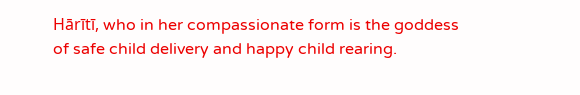Hārītī, who in her compassionate form is the goddess of safe child delivery and happy child rearing.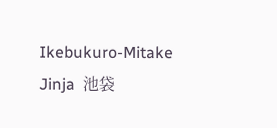Ikebukuro-Mitake Jinja  池袋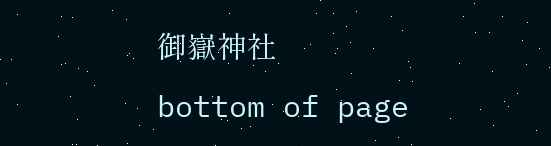御嶽神社
bottom of page